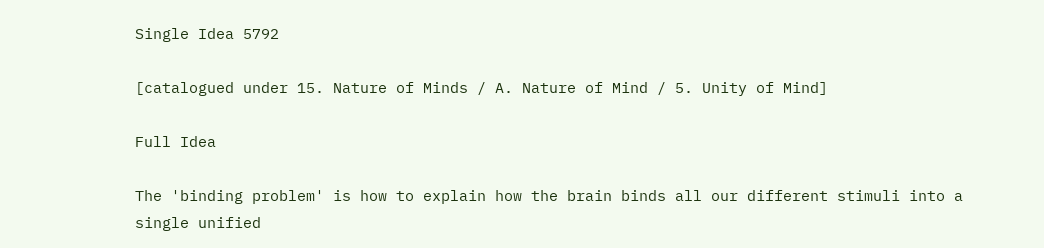Single Idea 5792

[catalogued under 15. Nature of Minds / A. Nature of Mind / 5. Unity of Mind]

Full Idea

The 'binding problem' is how to explain how the brain binds all our different stimuli into a single unified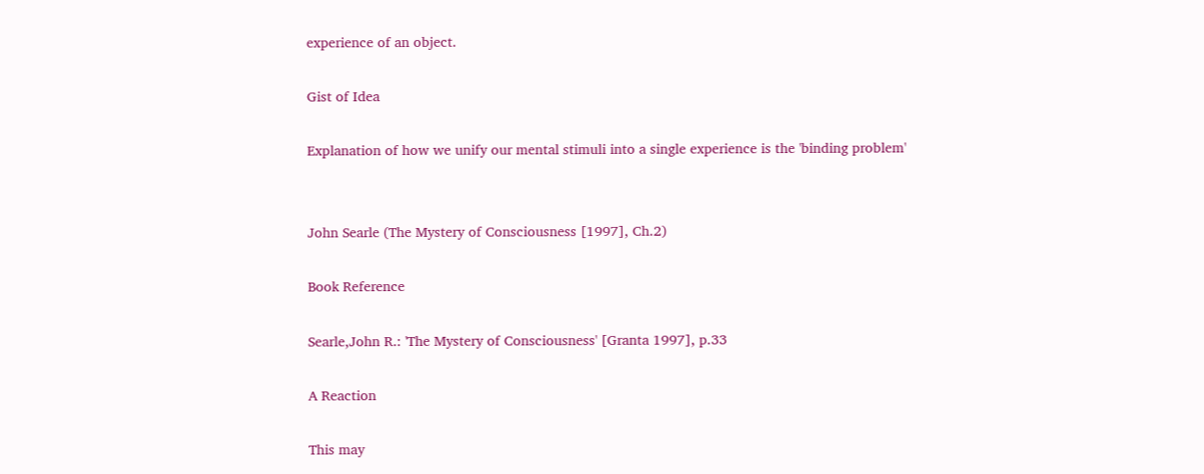experience of an object.

Gist of Idea

Explanation of how we unify our mental stimuli into a single experience is the 'binding problem'


John Searle (The Mystery of Consciousness [1997], Ch.2)

Book Reference

Searle,John R.: 'The Mystery of Consciousness' [Granta 1997], p.33

A Reaction

This may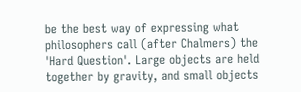be the best way of expressing what philosophers call (after Chalmers) the 'Hard Question'. Large objects are held together by gravity, and small objects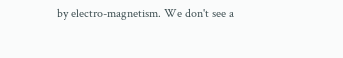by electro-magnetism. We don't see a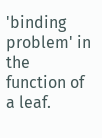'binding problem' in the function of a leaf.